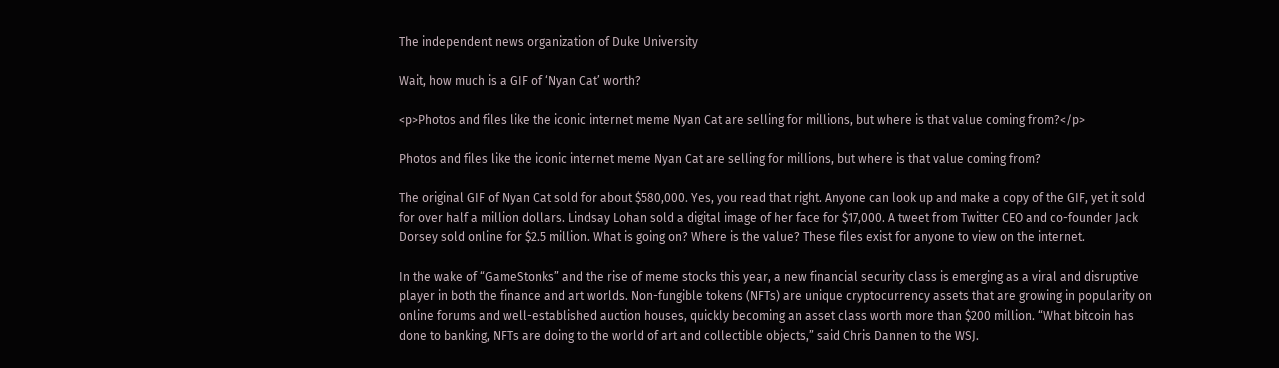The independent news organization of Duke University

Wait, how much is a GIF of ‘Nyan Cat’ worth?

<p>Photos and files like the iconic internet meme Nyan Cat are selling for millions, but where is that value coming from?</p>

Photos and files like the iconic internet meme Nyan Cat are selling for millions, but where is that value coming from?

The original GIF of Nyan Cat sold for about $580,000. Yes, you read that right. Anyone can look up and make a copy of the GIF, yet it sold for over half a million dollars. Lindsay Lohan sold a digital image of her face for $17,000. A tweet from Twitter CEO and co-founder Jack Dorsey sold online for $2.5 million. What is going on? Where is the value? These files exist for anyone to view on the internet.

In the wake of “GameStonks” and the rise of meme stocks this year, a new financial security class is emerging as a viral and disruptive player in both the finance and art worlds. Non-fungible tokens (NFTs) are unique cryptocurrency assets that are growing in popularity on online forums and well-established auction houses, quickly becoming an asset class worth more than $200 million. “What bitcoin has done to banking, NFTs are doing to the world of art and collectible objects,” said Chris Dannen to the WSJ.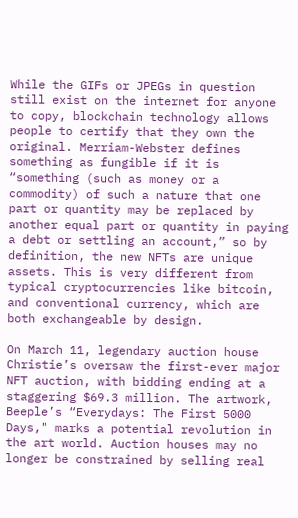While the GIFs or JPEGs in question still exist on the internet for anyone to copy, blockchain technology allows people to certify that they own the original. Merriam-Webster defines something as fungible if it is “something (such as money or a commodity) of such a nature that one part or quantity may be replaced by another equal part or quantity in paying a debt or settling an account,” so by definition, the new NFTs are unique assets. This is very different from typical cryptocurrencies like bitcoin, and conventional currency, which are both exchangeable by design.

On March 11, legendary auction house Christie’s oversaw the first-ever major NFT auction, with bidding ending at a staggering $69.3 million. The artwork, Beeple’s “Everydays: The First 5000 Days," marks a potential revolution in the art world. Auction houses may no longer be constrained by selling real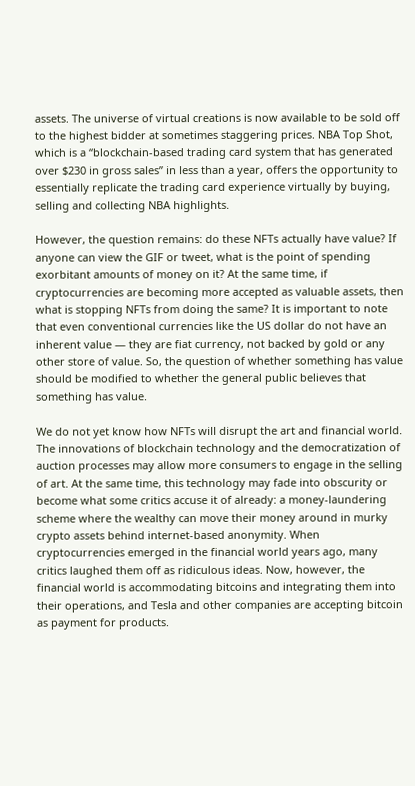assets. The universe of virtual creations is now available to be sold off to the highest bidder at sometimes staggering prices. NBA Top Shot, which is a “blockchain-based trading card system that has generated over $230 in gross sales” in less than a year, offers the opportunity to essentially replicate the trading card experience virtually by buying, selling and collecting NBA highlights.

However, the question remains: do these NFTs actually have value? If anyone can view the GIF or tweet, what is the point of spending exorbitant amounts of money on it? At the same time, if cryptocurrencies are becoming more accepted as valuable assets, then what is stopping NFTs from doing the same? It is important to note that even conventional currencies like the US dollar do not have an inherent value — they are fiat currency, not backed by gold or any other store of value. So, the question of whether something has value should be modified to whether the general public believes that something has value.

We do not yet know how NFTs will disrupt the art and financial world. The innovations of blockchain technology and the democratization of auction processes may allow more consumers to engage in the selling of art. At the same time, this technology may fade into obscurity or become what some critics accuse it of already: a money-laundering scheme where the wealthy can move their money around in murky crypto assets behind internet-based anonymity. When cryptocurrencies emerged in the financial world years ago, many critics laughed them off as ridiculous ideas. Now, however, the financial world is accommodating bitcoins and integrating them into their operations, and Tesla and other companies are accepting bitcoin as payment for products.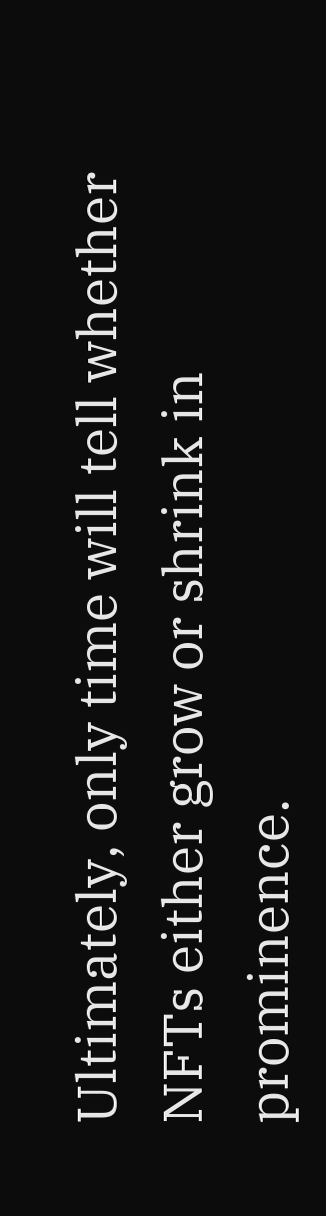Ultimately, only time will tell whether NFTs either grow or shrink in prominence.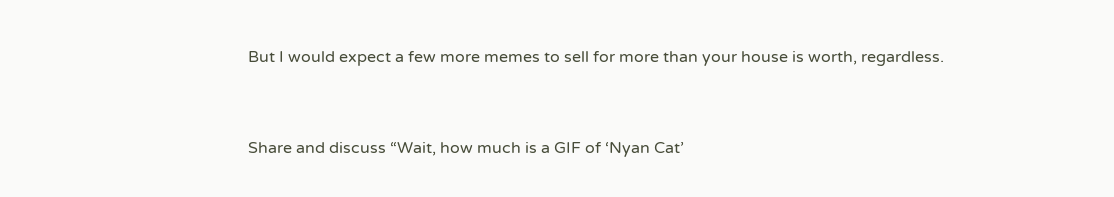But I would expect a few more memes to sell for more than your house is worth, regardless.


Share and discuss “Wait, how much is a GIF of ‘Nyan Cat’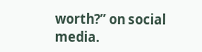worth?” on social media.